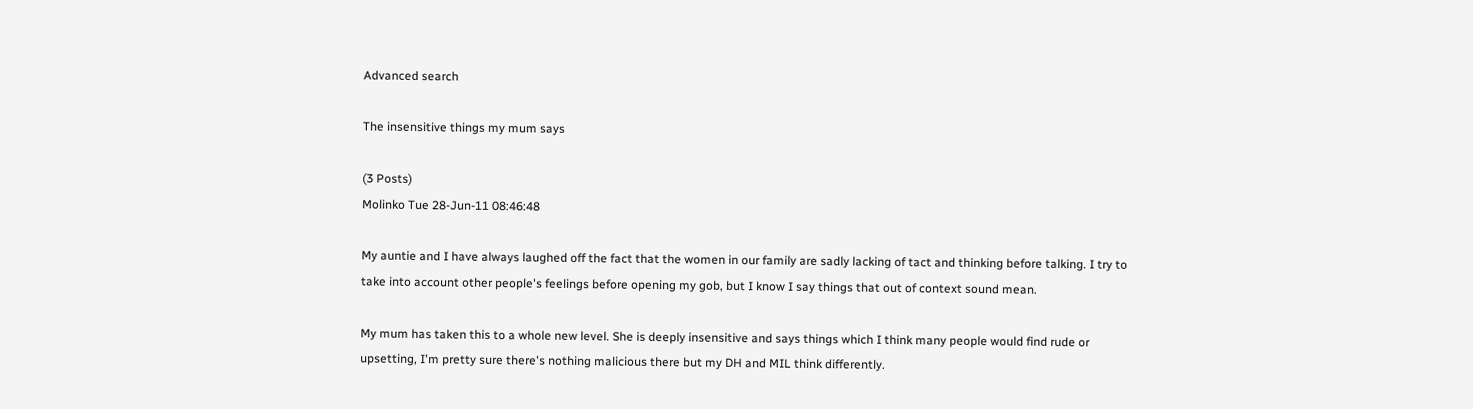Advanced search

The insensitive things my mum says

(3 Posts)
Molinko Tue 28-Jun-11 08:46:48

My auntie and I have always laughed off the fact that the women in our family are sadly lacking of tact and thinking before talking. I try to take into account other people's feelings before opening my gob, but I know I say things that out of context sound mean.

My mum has taken this to a whole new level. She is deeply insensitive and says things which I think many people would find rude or upsetting, I'm pretty sure there's nothing malicious there but my DH and MIL think differently.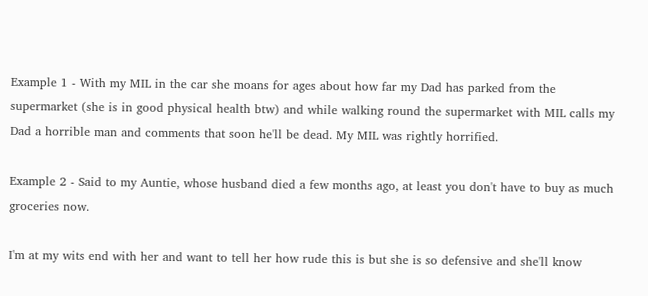Example 1 - With my MIL in the car she moans for ages about how far my Dad has parked from the supermarket (she is in good physical health btw) and while walking round the supermarket with MIL calls my Dad a horrible man and comments that soon he'll be dead. My MIL was rightly horrified.

Example 2 - Said to my Auntie, whose husband died a few months ago, at least you don't have to buy as much groceries now.

I'm at my wits end with her and want to tell her how rude this is but she is so defensive and she'll know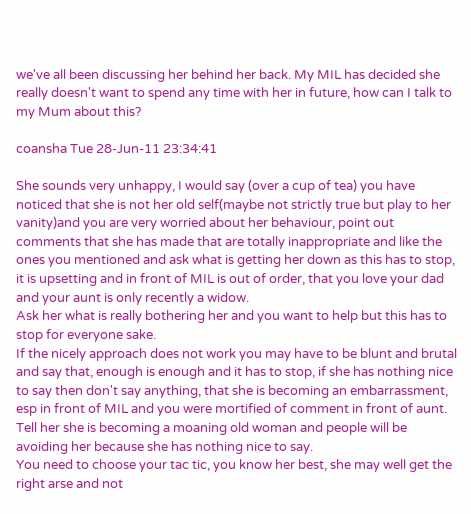we've all been discussing her behind her back. My MIL has decided she really doesn't want to spend any time with her in future, how can I talk to my Mum about this?

coansha Tue 28-Jun-11 23:34:41

She sounds very unhappy, I would say (over a cup of tea) you have noticed that she is not her old self(maybe not strictly true but play to her vanity)and you are very worried about her behaviour, point out comments that she has made that are totally inappropriate and like the ones you mentioned and ask what is getting her down as this has to stop, it is upsetting and in front of MIL is out of order, that you love your dad and your aunt is only recently a widow.
Ask her what is really bothering her and you want to help but this has to stop for everyone sake.
If the nicely approach does not work you may have to be blunt and brutal and say that, enough is enough and it has to stop, if she has nothing nice to say then don't say anything, that she is becoming an embarrassment, esp in front of MIL and you were mortified of comment in front of aunt. Tell her she is becoming a moaning old woman and people will be avoiding her because she has nothing nice to say.
You need to choose your tac tic, you know her best, she may well get the right arse and not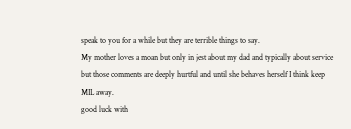speak to you for a while but they are terrible things to say.
My mother loves a moan but only in jest about my dad and typically about service but those comments are deeply hurtful and until she behaves herself I think keep MIL away.
good luck with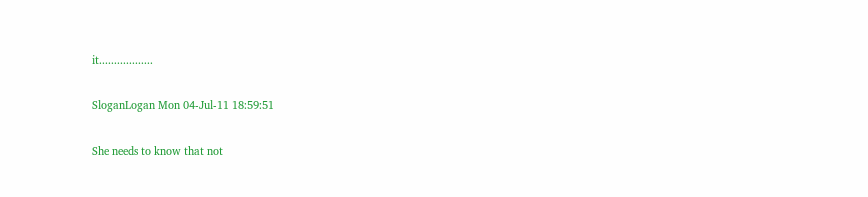it..................

SloganLogan Mon 04-Jul-11 18:59:51

She needs to know that not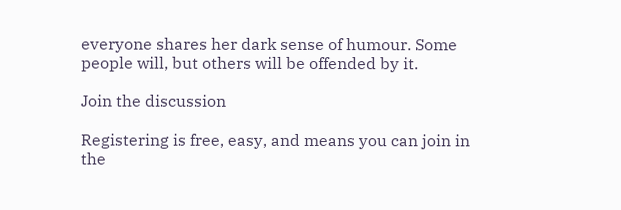everyone shares her dark sense of humour. Some people will, but others will be offended by it.

Join the discussion

Registering is free, easy, and means you can join in the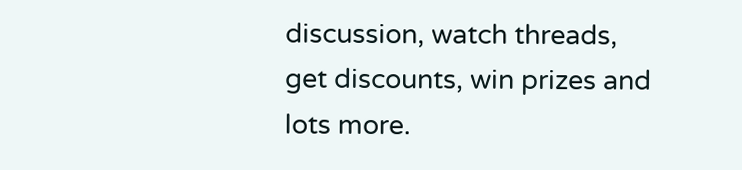discussion, watch threads, get discounts, win prizes and lots more.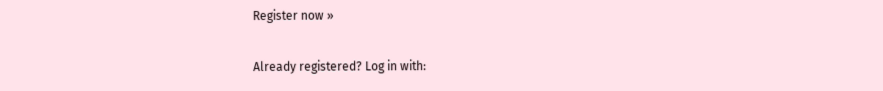Register now »

Already registered? Log in with: